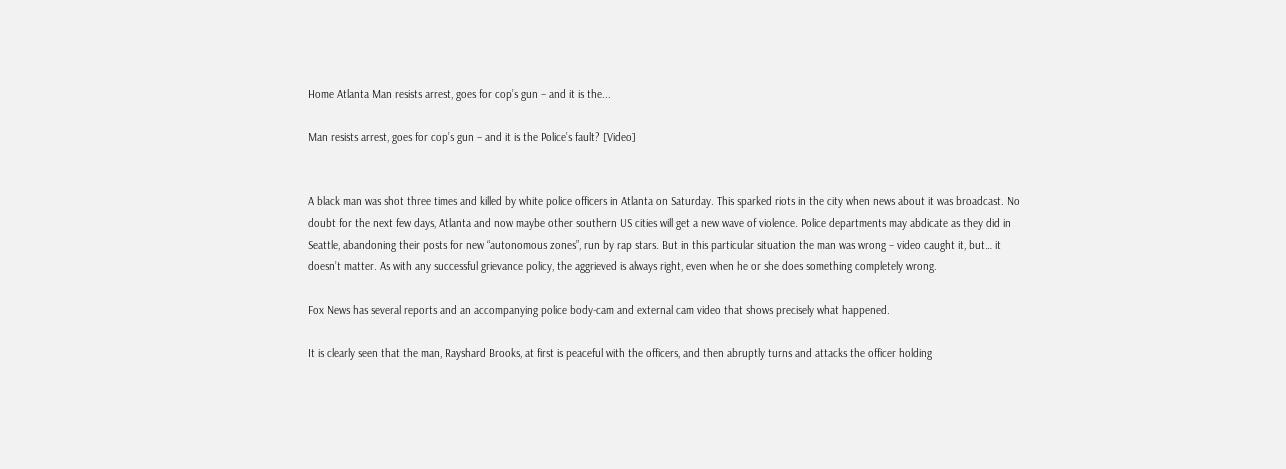Home Atlanta Man resists arrest, goes for cop’s gun – and it is the...

Man resists arrest, goes for cop’s gun – and it is the Police’s fault? [Video]


A black man was shot three times and killed by white police officers in Atlanta on Saturday. This sparked riots in the city when news about it was broadcast. No doubt for the next few days, Atlanta and now maybe other southern US cities will get a new wave of violence. Police departments may abdicate as they did in Seattle, abandoning their posts for new “autonomous zones”, run by rap stars. But in this particular situation the man was wrong – video caught it, but… it doesn’t matter. As with any successful grievance policy, the aggrieved is always right, even when he or she does something completely wrong.

Fox News has several reports and an accompanying police body-cam and external cam video that shows precisely what happened.

It is clearly seen that the man, Rayshard Brooks, at first is peaceful with the officers, and then abruptly turns and attacks the officer holding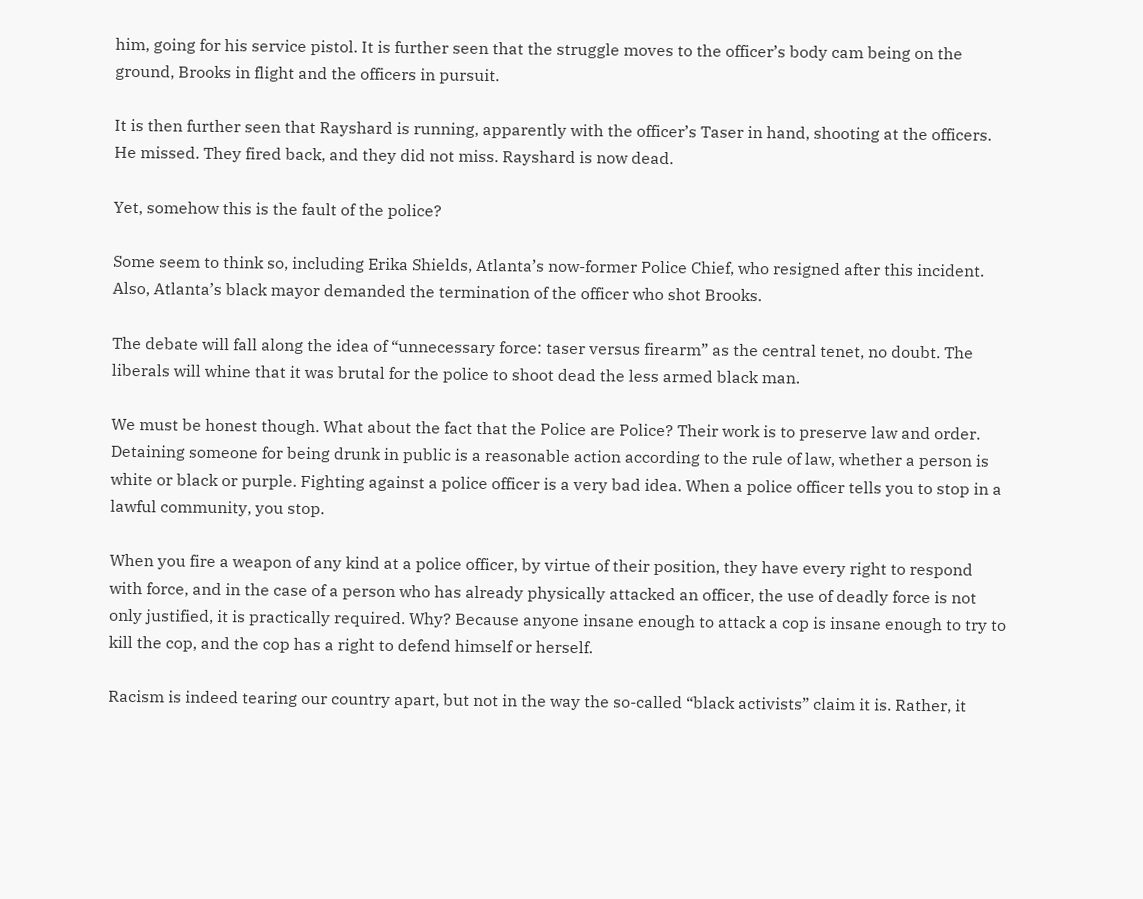him, going for his service pistol. It is further seen that the struggle moves to the officer’s body cam being on the ground, Brooks in flight and the officers in pursuit.

It is then further seen that Rayshard is running, apparently with the officer’s Taser in hand, shooting at the officers. He missed. They fired back, and they did not miss. Rayshard is now dead.

Yet, somehow this is the fault of the police?

Some seem to think so, including Erika Shields, Atlanta’s now-former Police Chief, who resigned after this incident. Also, Atlanta’s black mayor demanded the termination of the officer who shot Brooks.

The debate will fall along the idea of “unnecessary force: taser versus firearm” as the central tenet, no doubt. The liberals will whine that it was brutal for the police to shoot dead the less armed black man.

We must be honest though. What about the fact that the Police are Police? Their work is to preserve law and order. Detaining someone for being drunk in public is a reasonable action according to the rule of law, whether a person is white or black or purple. Fighting against a police officer is a very bad idea. When a police officer tells you to stop in a lawful community, you stop.

When you fire a weapon of any kind at a police officer, by virtue of their position, they have every right to respond with force, and in the case of a person who has already physically attacked an officer, the use of deadly force is not only justified, it is practically required. Why? Because anyone insane enough to attack a cop is insane enough to try to kill the cop, and the cop has a right to defend himself or herself.

Racism is indeed tearing our country apart, but not in the way the so-called “black activists” claim it is. Rather, it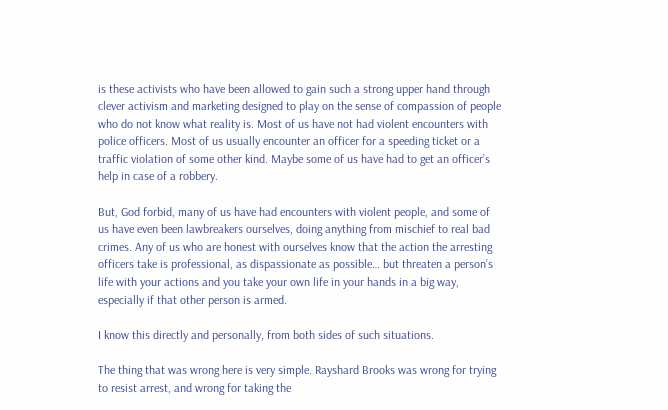is these activists who have been allowed to gain such a strong upper hand through clever activism and marketing designed to play on the sense of compassion of people who do not know what reality is. Most of us have not had violent encounters with police officers. Most of us usually encounter an officer for a speeding ticket or a traffic violation of some other kind. Maybe some of us have had to get an officer’s help in case of a robbery.

But, God forbid, many of us have had encounters with violent people, and some of us have even been lawbreakers ourselves, doing anything from mischief to real bad crimes. Any of us who are honest with ourselves know that the action the arresting officers take is professional, as dispassionate as possible… but threaten a person’s life with your actions and you take your own life in your hands in a big way, especially if that other person is armed.

I know this directly and personally, from both sides of such situations.

The thing that was wrong here is very simple. Rayshard Brooks was wrong for trying to resist arrest, and wrong for taking the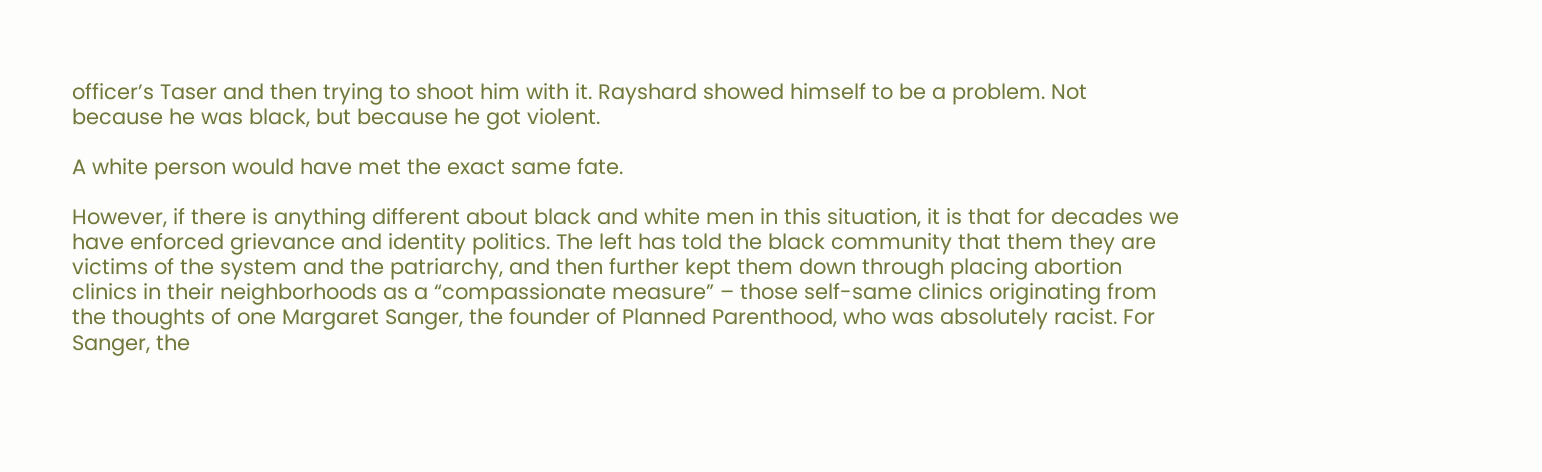officer’s Taser and then trying to shoot him with it. Rayshard showed himself to be a problem. Not because he was black, but because he got violent.

A white person would have met the exact same fate.

However, if there is anything different about black and white men in this situation, it is that for decades we have enforced grievance and identity politics. The left has told the black community that them they are victims of the system and the patriarchy, and then further kept them down through placing abortion clinics in their neighborhoods as a “compassionate measure” – those self-same clinics originating from the thoughts of one Margaret Sanger, the founder of Planned Parenthood, who was absolutely racist. For Sanger, the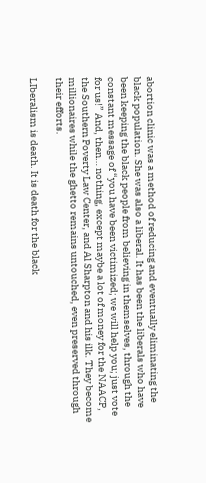abortion clinic was a method of reducing and eventually eliminating the black population. She was also a liberal. It has been the liberals who have been keeping the black people from believing in themselves, through the constant message of “you have been victimized; we will help you; just vote for us!” And, then… nothing, except maybe a lot of money for the NAACP, the Southern Poverty Law Center, and Al Sharpton and his ilk. They become millionaires while the ghetto remains untouched, even preserved through their efforts.

LIberalism is death. It is death for the black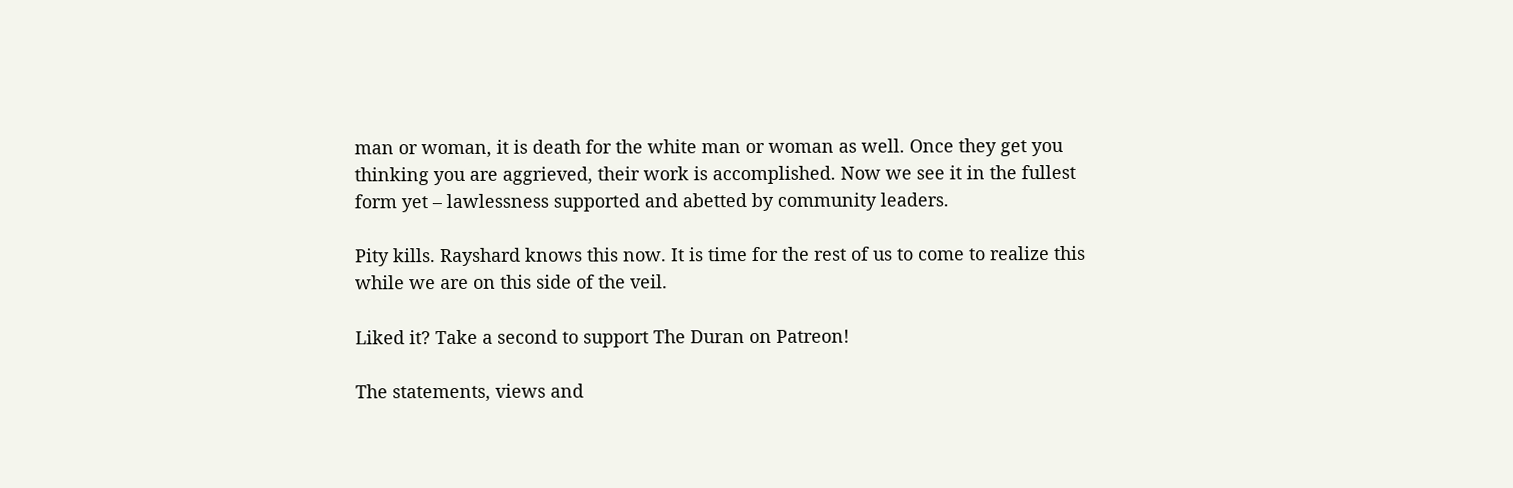man or woman, it is death for the white man or woman as well. Once they get you thinking you are aggrieved, their work is accomplished. Now we see it in the fullest form yet – lawlessness supported and abetted by community leaders.

Pity kills. Rayshard knows this now. It is time for the rest of us to come to realize this while we are on this side of the veil.

Liked it? Take a second to support The Duran on Patreon!

The statements, views and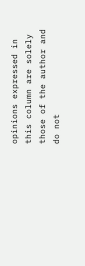opinions expressed in this column are solely those of the author and do not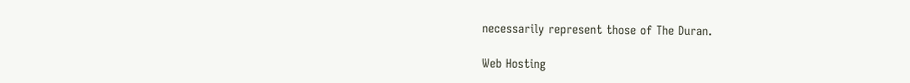necessarily represent those of The Duran.

Web Hosting